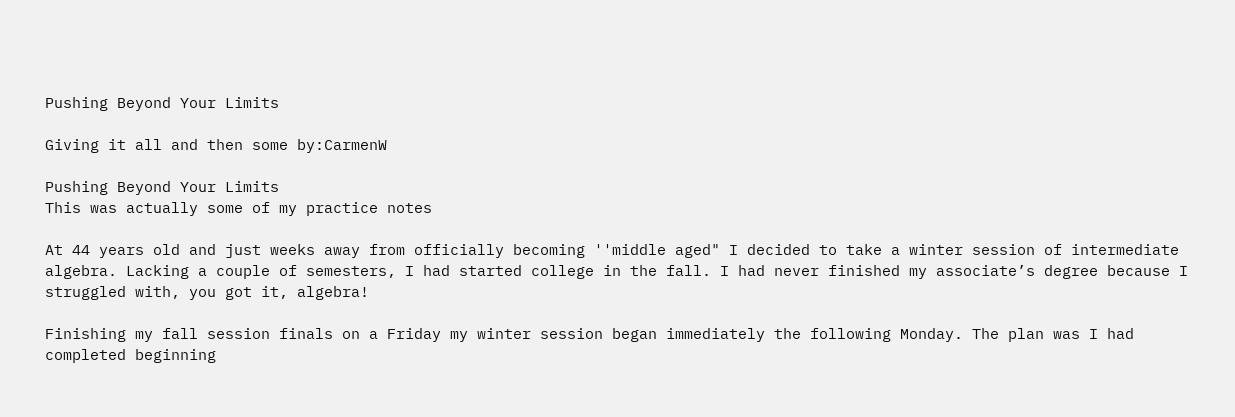Pushing Beyond Your Limits

Giving it all and then some by:CarmenW

Pushing Beyond Your Limits
This was actually some of my practice notes

At 44 years old and just weeks away from officially becoming ''middle aged" I decided to take a winter session of intermediate algebra. Lacking a couple of semesters, I had started college in the fall. I had never finished my associate’s degree because I struggled with, you got it, algebra!

Finishing my fall session finals on a Friday my winter session began immediately the following Monday. The plan was I had completed beginning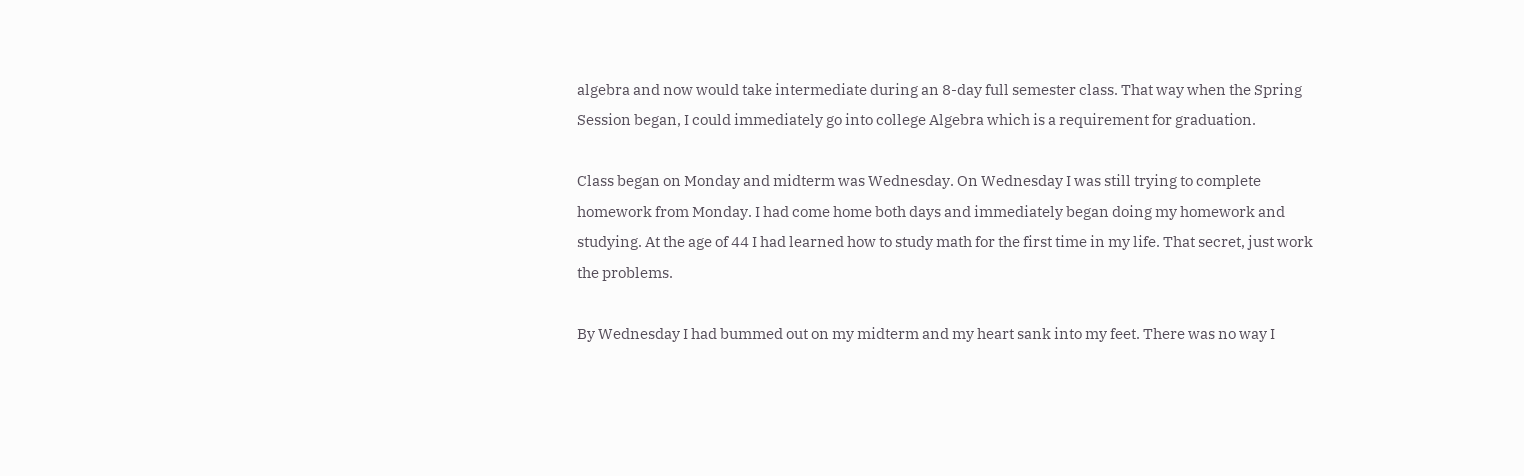algebra and now would take intermediate during an 8-day full semester class. That way when the Spring Session began, I could immediately go into college Algebra which is a requirement for graduation.

Class began on Monday and midterm was Wednesday. On Wednesday I was still trying to complete homework from Monday. I had come home both days and immediately began doing my homework and studying. At the age of 44 I had learned how to study math for the first time in my life. That secret, just work the problems.

By Wednesday I had bummed out on my midterm and my heart sank into my feet. There was no way I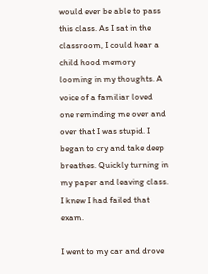would ever be able to pass this class. As I sat in the classroom, I could hear a child hood memory looming in my thoughts. A voice of a familiar loved one reminding me over and over that I was stupid. I began to cry and take deep breathes. Quickly turning in my paper and leaving class. I knew I had failed that exam.

I went to my car and drove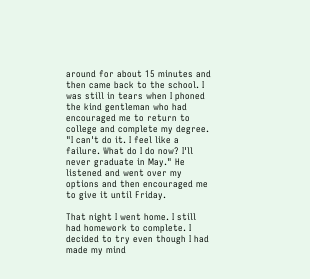around for about 15 minutes and then came back to the school. I was still in tears when I phoned the kind gentleman who had encouraged me to return to college and complete my degree. "I can't do it. I feel like a failure. What do I do now? I'll never graduate in May." He listened and went over my options and then encouraged me to give it until Friday.

That night I went home. I still had homework to complete. I decided to try even though I had made my mind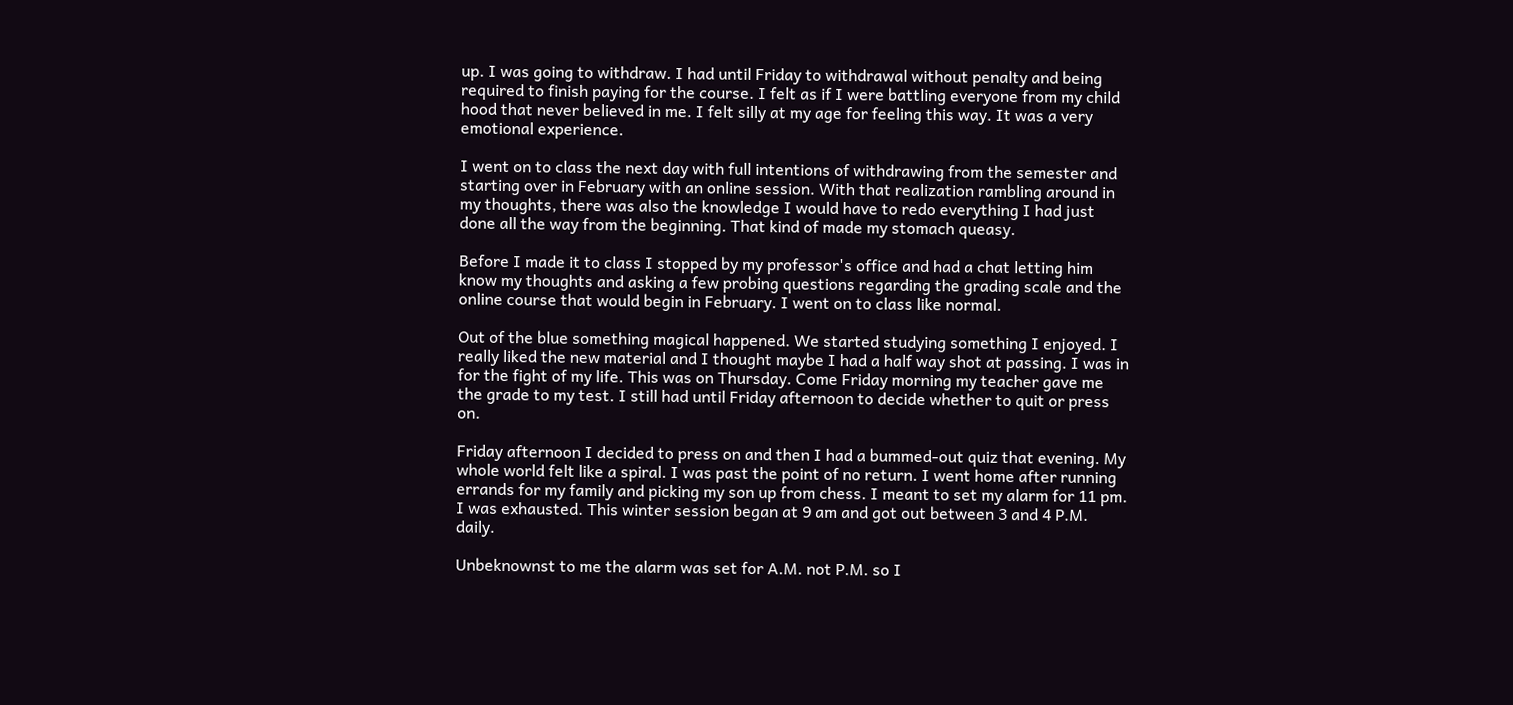up. I was going to withdraw. I had until Friday to withdrawal without penalty and being required to finish paying for the course. I felt as if I were battling everyone from my child hood that never believed in me. I felt silly at my age for feeling this way. It was a very emotional experience.

I went on to class the next day with full intentions of withdrawing from the semester and starting over in February with an online session. With that realization rambling around in my thoughts, there was also the knowledge I would have to redo everything I had just done all the way from the beginning. That kind of made my stomach queasy.

Before I made it to class I stopped by my professor's office and had a chat letting him know my thoughts and asking a few probing questions regarding the grading scale and the online course that would begin in February. I went on to class like normal.

Out of the blue something magical happened. We started studying something I enjoyed. I really liked the new material and I thought maybe I had a half way shot at passing. I was in for the fight of my life. This was on Thursday. Come Friday morning my teacher gave me the grade to my test. I still had until Friday afternoon to decide whether to quit or press on.

Friday afternoon I decided to press on and then I had a bummed-out quiz that evening. My whole world felt like a spiral. I was past the point of no return. I went home after running errands for my family and picking my son up from chess. I meant to set my alarm for 11 pm. I was exhausted. This winter session began at 9 am and got out between 3 and 4 P.M. daily.

Unbeknownst to me the alarm was set for A.M. not P.M. so I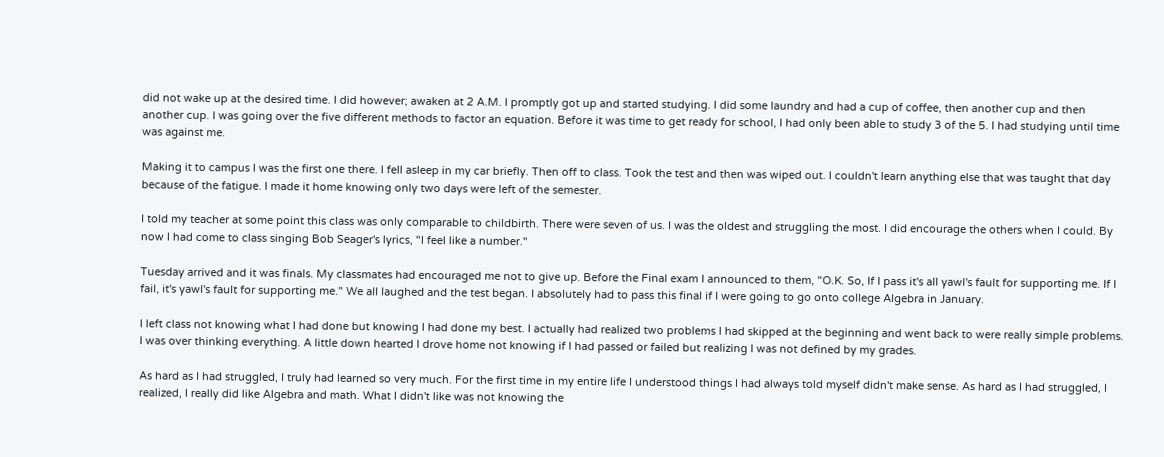did not wake up at the desired time. I did however; awaken at 2 A.M. I promptly got up and started studying. I did some laundry and had a cup of coffee, then another cup and then another cup. I was going over the five different methods to factor an equation. Before it was time to get ready for school, I had only been able to study 3 of the 5. I had studying until time was against me.

Making it to campus I was the first one there. I fell asleep in my car briefly. Then off to class. Took the test and then was wiped out. I couldn't learn anything else that was taught that day because of the fatigue. I made it home knowing only two days were left of the semester.

I told my teacher at some point this class was only comparable to childbirth. There were seven of us. I was the oldest and struggling the most. I did encourage the others when I could. By now I had come to class singing Bob Seager's lyrics, "I feel like a number."

Tuesday arrived and it was finals. My classmates had encouraged me not to give up. Before the Final exam I announced to them, "O.K. So, If I pass it's all yawl's fault for supporting me. If I fail, it's yawl's fault for supporting me." We all laughed and the test began. I absolutely had to pass this final if I were going to go onto college Algebra in January.

I left class not knowing what I had done but knowing I had done my best. I actually had realized two problems I had skipped at the beginning and went back to were really simple problems. I was over thinking everything. A little down hearted I drove home not knowing if I had passed or failed but realizing I was not defined by my grades.

As hard as I had struggled, I truly had learned so very much. For the first time in my entire life I understood things I had always told myself didn't make sense. As hard as I had struggled, I realized, I really did like Algebra and math. What I didn't like was not knowing the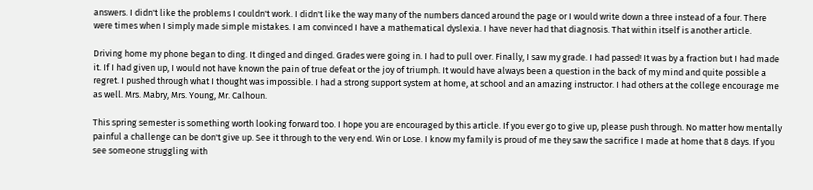answers. I didn't like the problems I couldn't work. I didn't like the way many of the numbers danced around the page or I would write down a three instead of a four. There were times when I simply made simple mistakes. I am convinced I have a mathematical dyslexia. I have never had that diagnosis. That within itself is another article.

Driving home my phone began to ding. It dinged and dinged. Grades were going in. I had to pull over. Finally, I saw my grade. I had passed! It was by a fraction but I had made it. If I had given up, I would not have known the pain of true defeat or the joy of triumph. It would have always been a question in the back of my mind and quite possible a regret. I pushed through what I thought was impossible. I had a strong support system at home, at school and an amazing instructor. I had others at the college encourage me as well. Mrs. Mabry, Mrs. Young, Mr. Calhoun.

This spring semester is something worth looking forward too. I hope you are encouraged by this article. If you ever go to give up, please push through. No matter how mentally painful a challenge can be don't give up. See it through to the very end. Win or Lose. I know my family is proud of me they saw the sacrifice I made at home that 8 days. If you see someone struggling with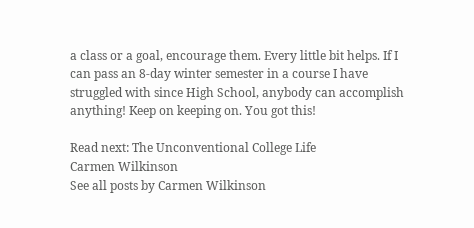a class or a goal, encourage them. Every little bit helps. If I can pass an 8-day winter semester in a course I have struggled with since High School, anybody can accomplish anything! Keep on keeping on. You got this!

Read next: The Unconventional College Life
Carmen Wilkinson
See all posts by Carmen Wilkinson